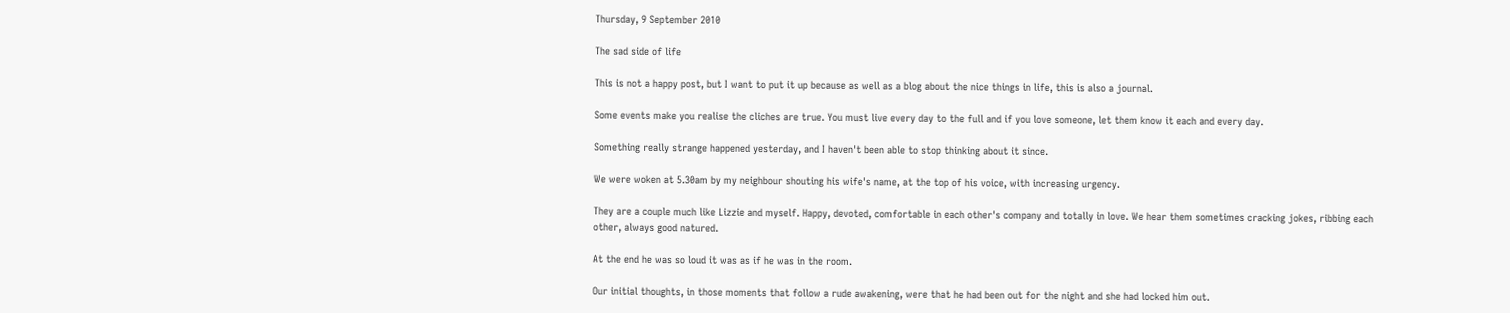Thursday, 9 September 2010

The sad side of life

This is not a happy post, but I want to put it up because as well as a blog about the nice things in life, this is also a journal.

Some events make you realise the cliches are true. You must live every day to the full and if you love someone, let them know it each and every day.

Something really strange happened yesterday, and I haven't been able to stop thinking about it since.

We were woken at 5.30am by my neighbour shouting his wife's name, at the top of his voice, with increasing urgency.

They are a couple much like Lizzie and myself. Happy, devoted, comfortable in each other's company and totally in love. We hear them sometimes cracking jokes, ribbing each other, always good natured.

At the end he was so loud it was as if he was in the room.

Our initial thoughts, in those moments that follow a rude awakening, were that he had been out for the night and she had locked him out.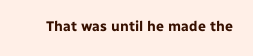That was until he made the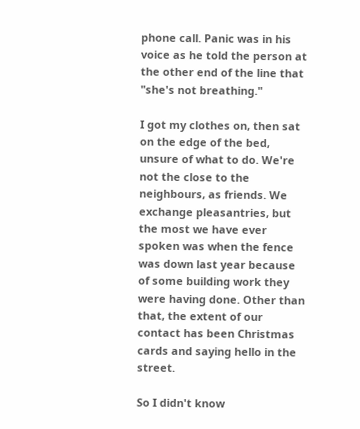phone call. Panic was in his voice as he told the person at the other end of the line that "she's not breathing."

I got my clothes on, then sat on the edge of the bed, unsure of what to do. We're not the close to the neighbours, as friends. We exchange pleasantries, but the most we have ever spoken was when the fence was down last year because of some building work they were having done. Other than that, the extent of our contact has been Christmas cards and saying hello in the street.

So I didn't know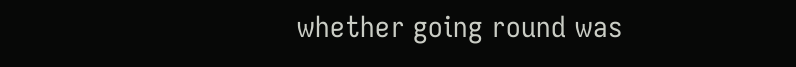whether going round was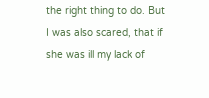the right thing to do. But I was also scared, that if she was ill my lack of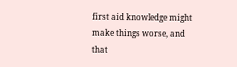first aid knowledge might make things worse, and that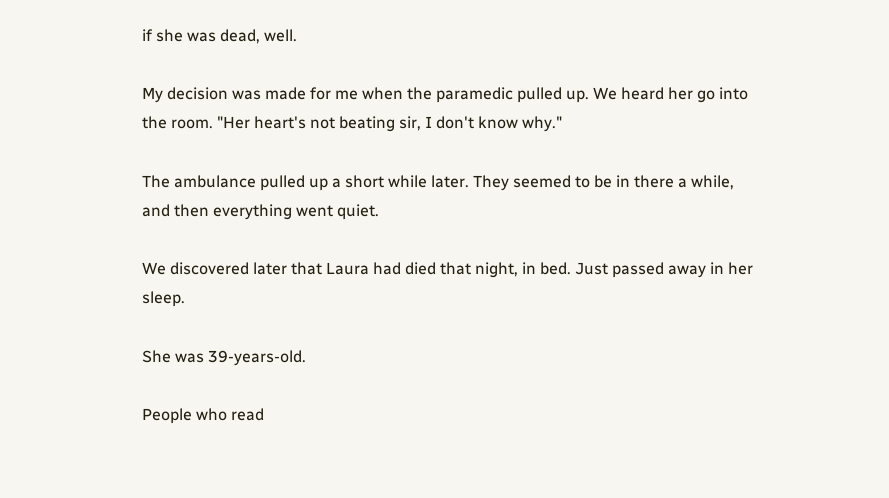if she was dead, well.

My decision was made for me when the paramedic pulled up. We heard her go into the room. "Her heart's not beating sir, I don't know why."

The ambulance pulled up a short while later. They seemed to be in there a while, and then everything went quiet.

We discovered later that Laura had died that night, in bed. Just passed away in her sleep.

She was 39-years-old.

People who read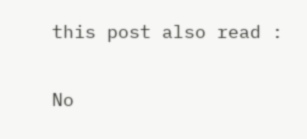this post also read :

No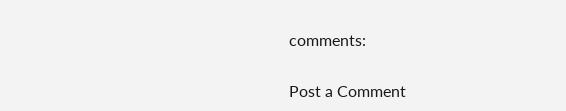comments:

Post a Comment